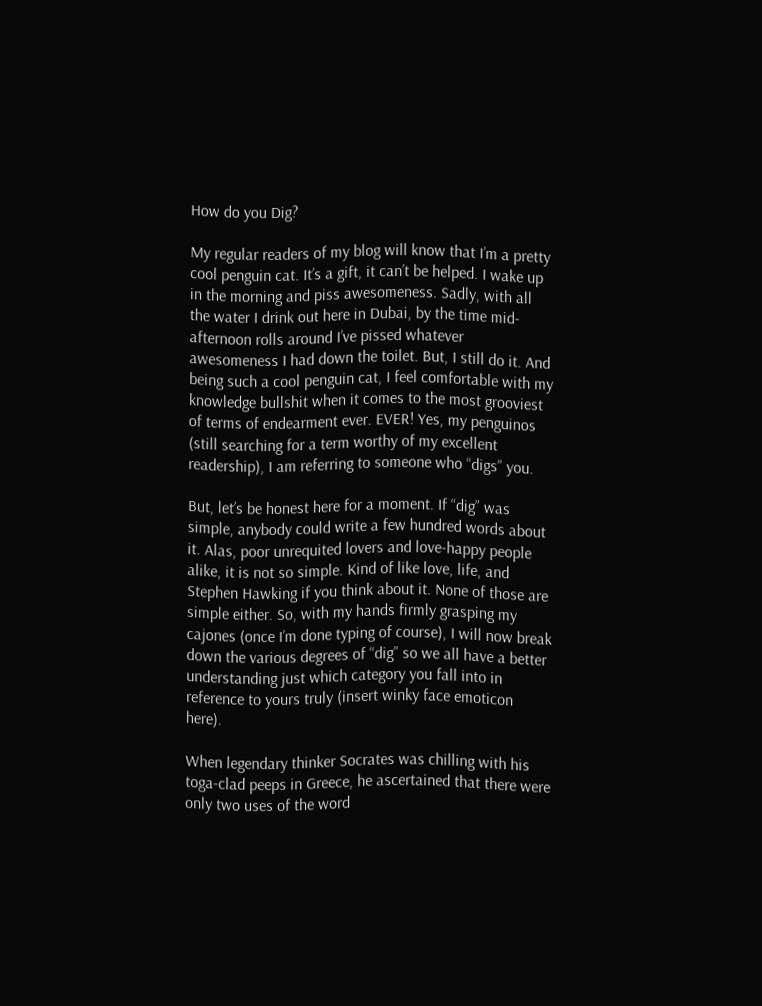How do you Dig?

My regular readers of my blog will know that I’m a pretty cool penguin cat. It’s a gift, it can’t be helped. I wake up in the morning and piss awesomeness. Sadly, with all the water I drink out here in Dubai, by the time mid-afternoon rolls around I’ve pissed whatever awesomeness I had down the toilet. But, I still do it. And being such a cool penguin cat, I feel comfortable with my knowledge bullshit when it comes to the most grooviest of terms of endearment ever. EVER! Yes, my penguinos (still searching for a term worthy of my excellent readership), I am referring to someone who “digs” you.

But, let’s be honest here for a moment. If “dig” was simple, anybody could write a few hundred words about it. Alas, poor unrequited lovers and love-happy people alike, it is not so simple. Kind of like love, life, and Stephen Hawking if you think about it. None of those are simple either. So, with my hands firmly grasping my cajones (once I’m done typing of course), I will now break down the various degrees of “dig” so we all have a better understanding just which category you fall into in reference to yours truly (insert winky face emoticon here).

When legendary thinker Socrates was chilling with his toga-clad peeps in Greece, he ascertained that there were only two uses of the word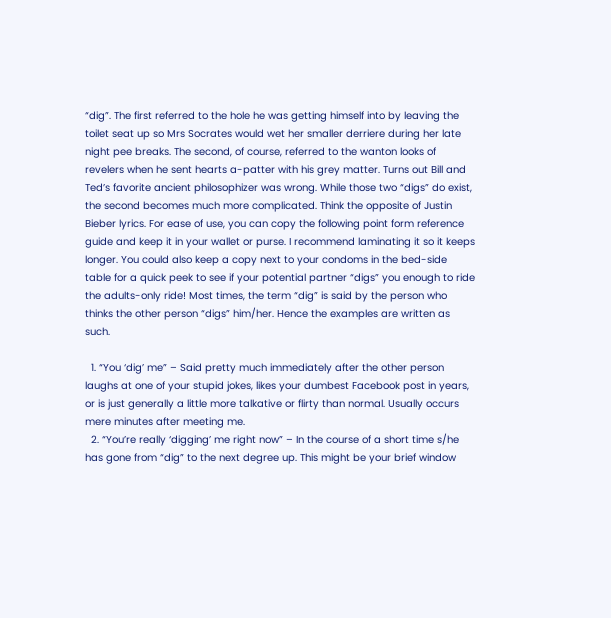“dig”. The first referred to the hole he was getting himself into by leaving the toilet seat up so Mrs Socrates would wet her smaller derriere during her late night pee breaks. The second, of course, referred to the wanton looks of revelers when he sent hearts a-patter with his grey matter. Turns out Bill and Ted’s favorite ancient philosophizer was wrong. While those two “digs” do exist, the second becomes much more complicated. Think the opposite of Justin Bieber lyrics. For ease of use, you can copy the following point form reference guide and keep it in your wallet or purse. I recommend laminating it so it keeps longer. You could also keep a copy next to your condoms in the bed-side table for a quick peek to see if your potential partner “digs” you enough to ride the adults-only ride! Most times, the term “dig” is said by the person who thinks the other person “digs” him/her. Hence the examples are written as such.

  1. “You ‘dig’ me” – Said pretty much immediately after the other person laughs at one of your stupid jokes, likes your dumbest Facebook post in years, or is just generally a little more talkative or flirty than normal. Usually occurs mere minutes after meeting me.
  2. “You’re really ‘digging’ me right now” – In the course of a short time s/he has gone from “dig” to the next degree up. This might be your brief window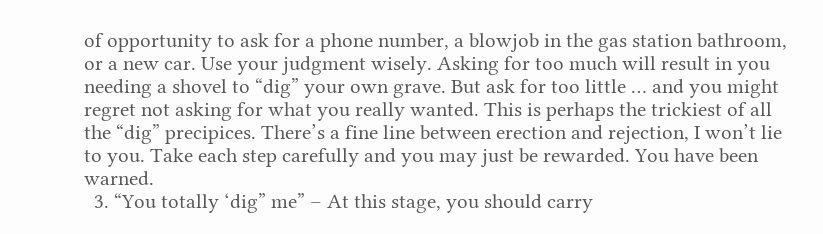of opportunity to ask for a phone number, a blowjob in the gas station bathroom, or a new car. Use your judgment wisely. Asking for too much will result in you needing a shovel to “dig” your own grave. But ask for too little … and you might regret not asking for what you really wanted. This is perhaps the trickiest of all the “dig” precipices. There’s a fine line between erection and rejection, I won’t lie to you. Take each step carefully and you may just be rewarded. You have been warned.
  3. “You totally ‘dig” me” – At this stage, you should carry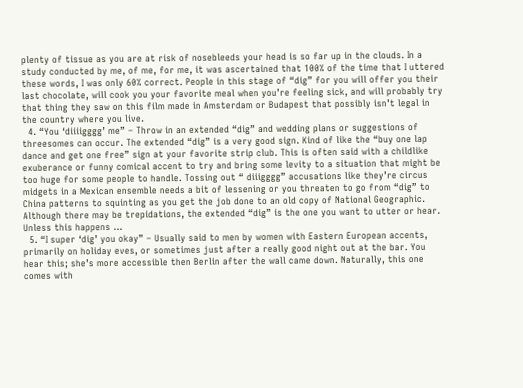plenty of tissue as you are at risk of nosebleeds your head is so far up in the clouds. In a study conducted by me, of me, for me, it was ascertained that 100% of the time that I uttered these words, I was only 60% correct. People in this stage of “dig” for you will offer you their last chocolate, will cook you your favorite meal when you’re feeling sick, and will probably try that thing they saw on this film made in Amsterdam or Budapest that possibly isn’t legal in the country where you live.
  4. “You ‘diiiigggg’ me” – Throw in an extended “dig” and wedding plans or suggestions of threesomes can occur. The extended “dig” is a very good sign. Kind of like the “buy one lap dance and get one free” sign at your favorite strip club. This is often said with a childlike exuberance or funny comical accent to try and bring some levity to a situation that might be too huge for some people to handle. Tossing out “ diiigggg” accusations like they’re circus midgets in a Mexican ensemble needs a bit of lessening or you threaten to go from “dig” to China patterns to squinting as you get the job done to an old copy of National Geographic. Although there may be trepidations, the extended “dig” is the one you want to utter or hear. Unless this happens …
  5. “I super ‘dig’ you okay” – Usually said to men by women with Eastern European accents, primarily on holiday eves, or sometimes just after a really good night out at the bar. You hear this; she’s more accessible then Berlin after the wall came down. Naturally, this one comes with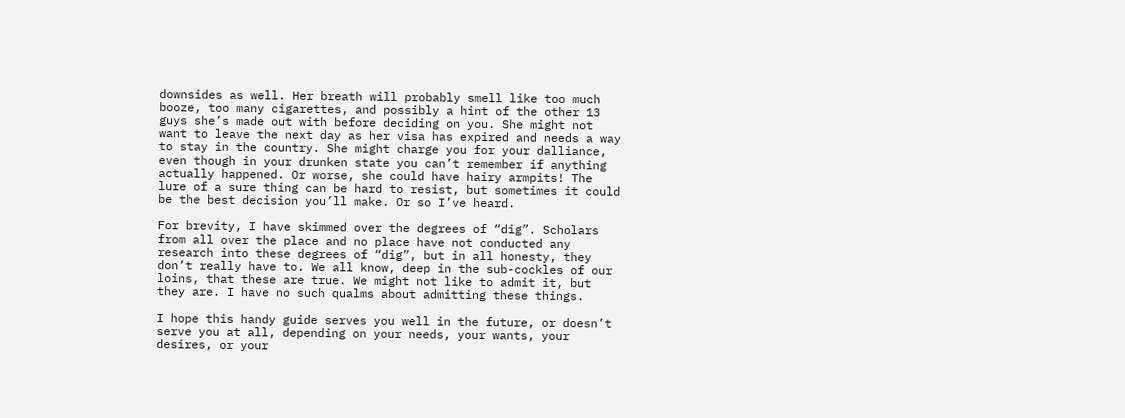downsides as well. Her breath will probably smell like too much booze, too many cigarettes, and possibly a hint of the other 13 guys she’s made out with before deciding on you. She might not want to leave the next day as her visa has expired and needs a way to stay in the country. She might charge you for your dalliance, even though in your drunken state you can’t remember if anything actually happened. Or worse, she could have hairy armpits! The lure of a sure thing can be hard to resist, but sometimes it could be the best decision you’ll make. Or so I’ve heard.

For brevity, I have skimmed over the degrees of “dig”. Scholars from all over the place and no place have not conducted any research into these degrees of “dig”, but in all honesty, they don’t really have to. We all know, deep in the sub-cockles of our loins, that these are true. We might not like to admit it, but they are. I have no such qualms about admitting these things.

I hope this handy guide serves you well in the future, or doesn’t serve you at all, depending on your needs, your wants, your desires, or your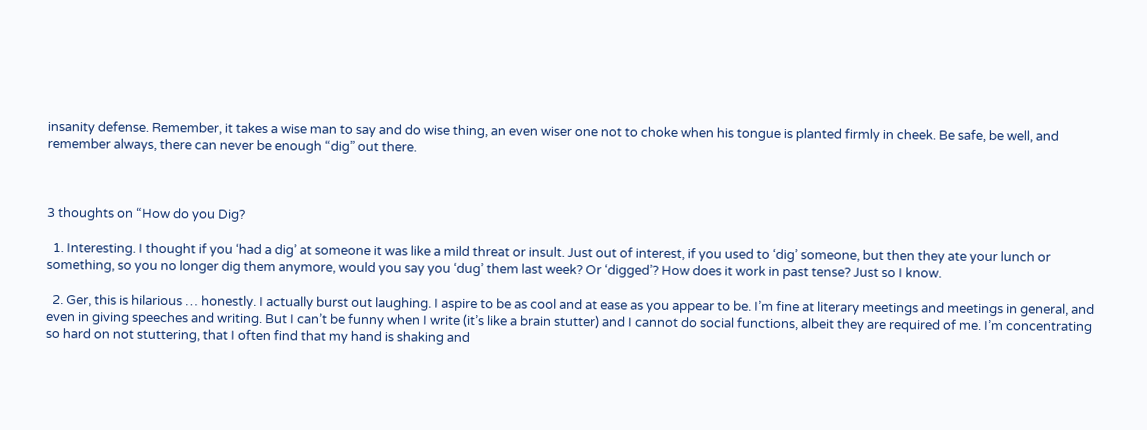insanity defense. Remember, it takes a wise man to say and do wise thing, an even wiser one not to choke when his tongue is planted firmly in cheek. Be safe, be well, and remember always, there can never be enough “dig” out there.



3 thoughts on “How do you Dig?

  1. Interesting. I thought if you ‘had a dig’ at someone it was like a mild threat or insult. Just out of interest, if you used to ‘dig’ someone, but then they ate your lunch or something, so you no longer dig them anymore, would you say you ‘dug’ them last week? Or ‘digged’? How does it work in past tense? Just so I know.

  2. Ger, this is hilarious … honestly. I actually burst out laughing. I aspire to be as cool and at ease as you appear to be. I’m fine at literary meetings and meetings in general, and even in giving speeches and writing. But I can’t be funny when I write (it’s like a brain stutter) and I cannot do social functions, albeit they are required of me. I’m concentrating so hard on not stuttering, that I often find that my hand is shaking and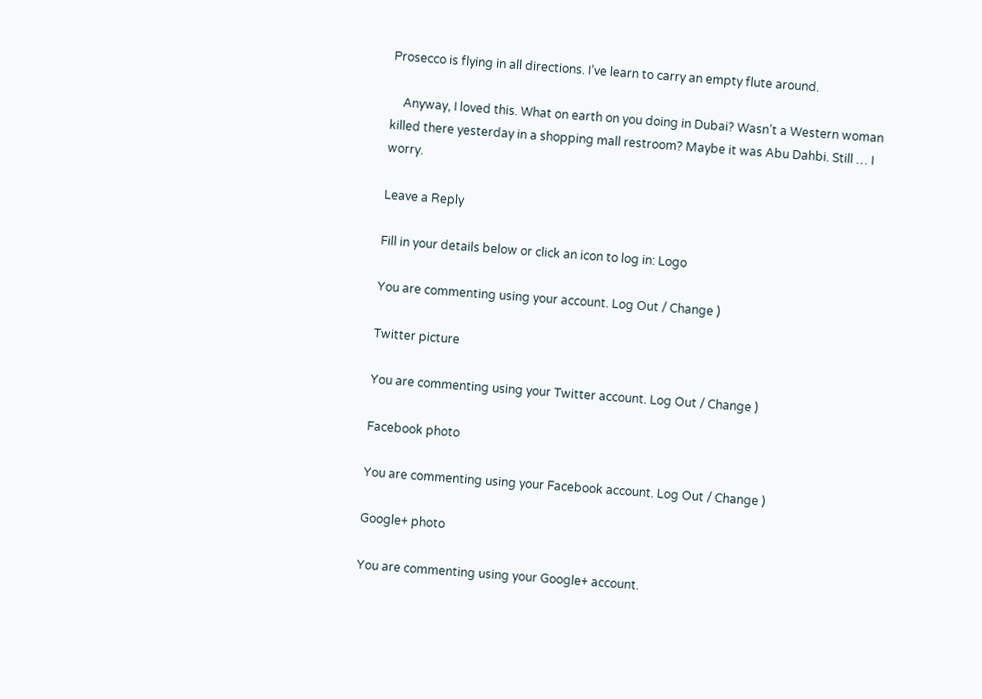Prosecco is flying in all directions. I’ve learn to carry an empty flute around.

    Anyway, I loved this. What on earth on you doing in Dubai? Wasn’t a Western woman killed there yesterday in a shopping mall restroom? Maybe it was Abu Dahbi. Still … I worry.

Leave a Reply

Fill in your details below or click an icon to log in: Logo

You are commenting using your account. Log Out / Change )

Twitter picture

You are commenting using your Twitter account. Log Out / Change )

Facebook photo

You are commenting using your Facebook account. Log Out / Change )

Google+ photo

You are commenting using your Google+ account.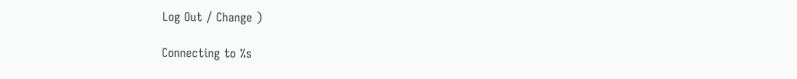Log Out / Change )

Connecting to %s